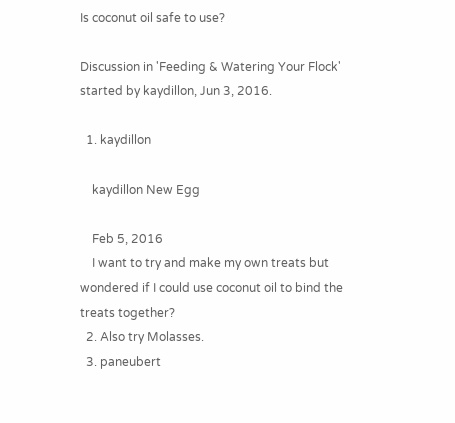Is coconut oil safe to use?

Discussion in 'Feeding & Watering Your Flock' started by kaydillon, Jun 3, 2016.

  1. kaydillon

    kaydillon New Egg

    Feb 5, 2016
    I want to try and make my own treats but wondered if I could use coconut oil to bind the treats together?
  2. Also try Molasses.
  3. paneubert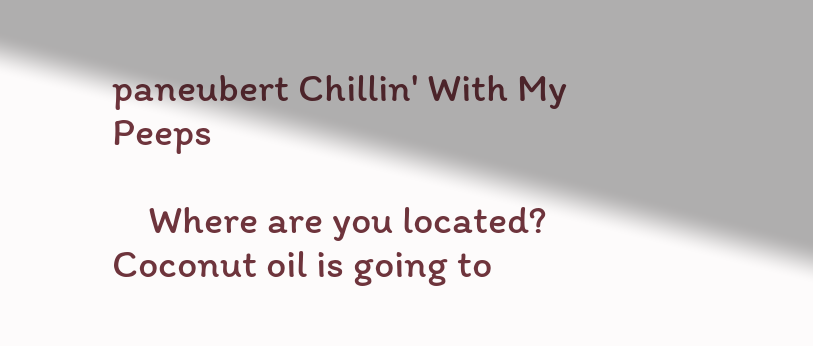paneubert Chillin' With My Peeps

    Where are you located? Coconut oil is going to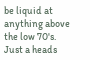be liquid at anything above the low 70's. Just a heads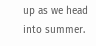up as we head into summer.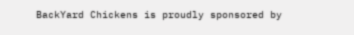BackYard Chickens is proudly sponsored by